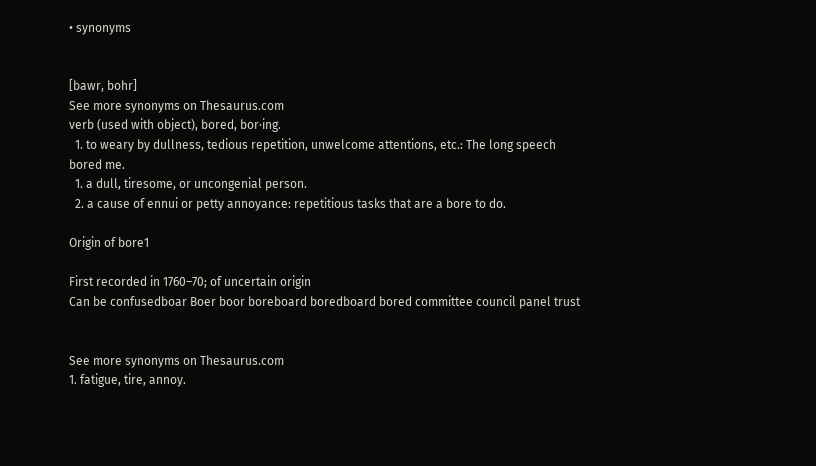• synonyms


[bawr, bohr]
See more synonyms on Thesaurus.com
verb (used with object), bored, bor·ing.
  1. to weary by dullness, tedious repetition, unwelcome attentions, etc.: The long speech bored me.
  1. a dull, tiresome, or uncongenial person.
  2. a cause of ennui or petty annoyance: repetitious tasks that are a bore to do.

Origin of bore1

First recorded in 1760–70; of uncertain origin
Can be confusedboar Boer boor boreboard boredboard bored committee council panel trust


See more synonyms on Thesaurus.com
1. fatigue, tire, annoy.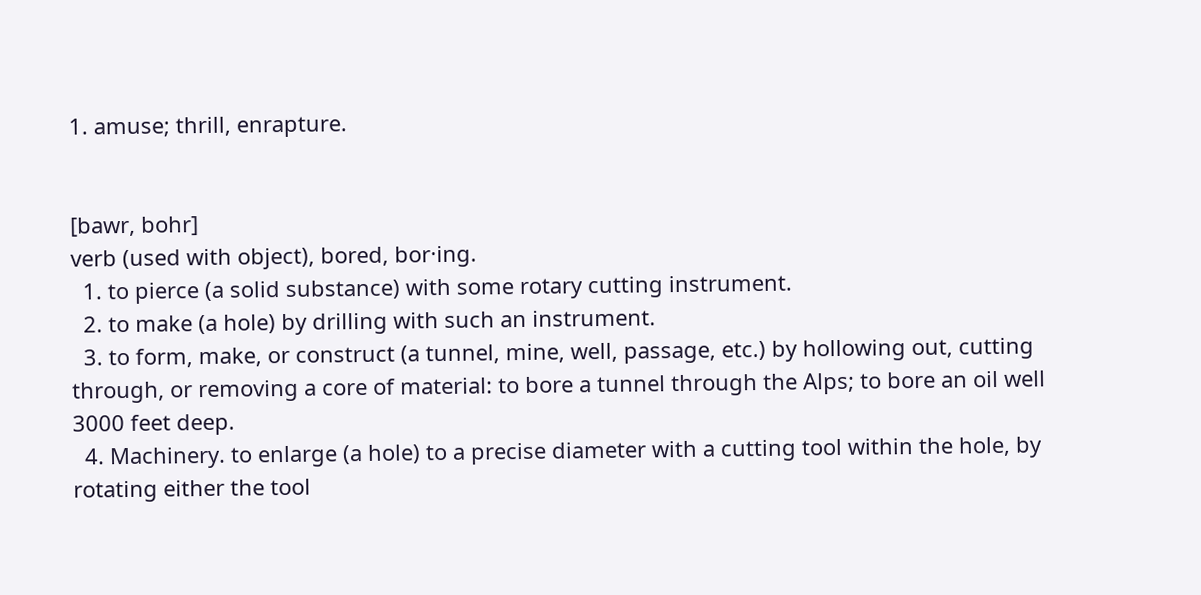1. amuse; thrill, enrapture.


[bawr, bohr]
verb (used with object), bored, bor·ing.
  1. to pierce (a solid substance) with some rotary cutting instrument.
  2. to make (a hole) by drilling with such an instrument.
  3. to form, make, or construct (a tunnel, mine, well, passage, etc.) by hollowing out, cutting through, or removing a core of material: to bore a tunnel through the Alps; to bore an oil well 3000 feet deep.
  4. Machinery. to enlarge (a hole) to a precise diameter with a cutting tool within the hole, by rotating either the tool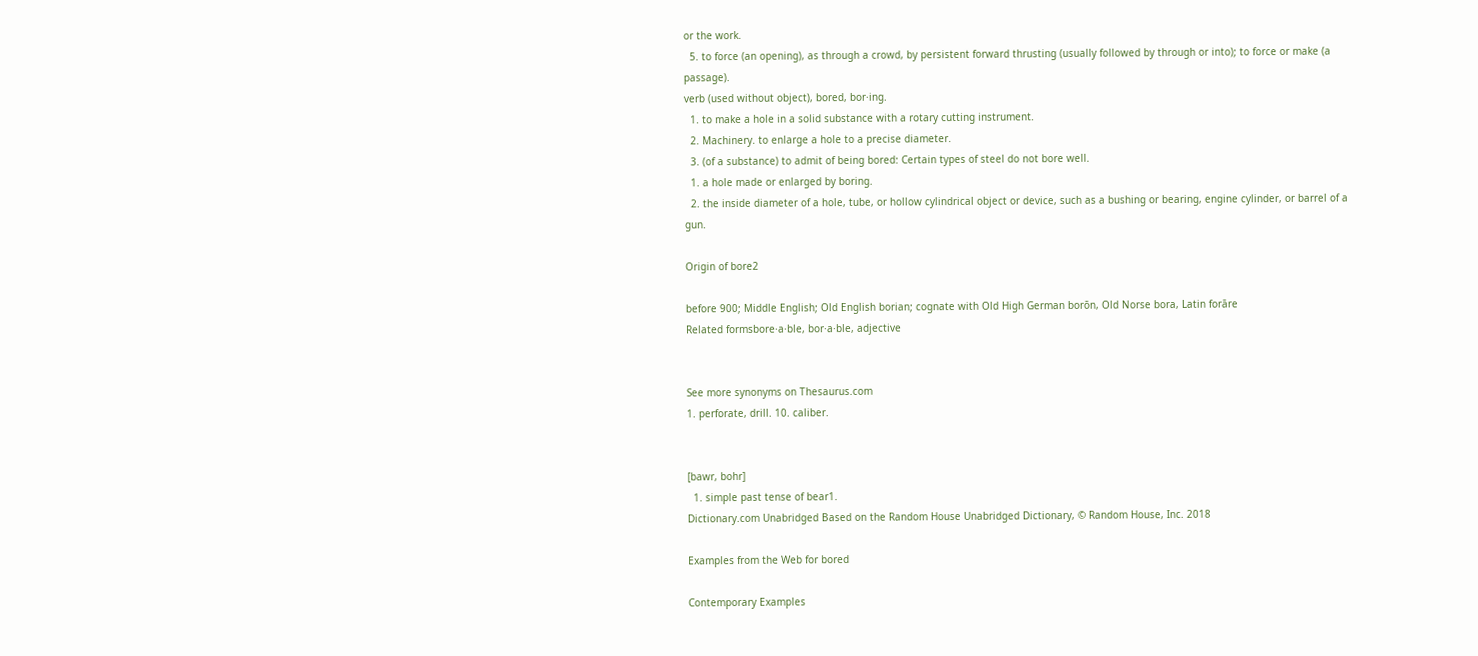or the work.
  5. to force (an opening), as through a crowd, by persistent forward thrusting (usually followed by through or into); to force or make (a passage).
verb (used without object), bored, bor·ing.
  1. to make a hole in a solid substance with a rotary cutting instrument.
  2. Machinery. to enlarge a hole to a precise diameter.
  3. (of a substance) to admit of being bored: Certain types of steel do not bore well.
  1. a hole made or enlarged by boring.
  2. the inside diameter of a hole, tube, or hollow cylindrical object or device, such as a bushing or bearing, engine cylinder, or barrel of a gun.

Origin of bore2

before 900; Middle English; Old English borian; cognate with Old High German borōn, Old Norse bora, Latin forāre
Related formsbore·a·ble, bor·a·ble, adjective


See more synonyms on Thesaurus.com
1. perforate, drill. 10. caliber.


[bawr, bohr]
  1. simple past tense of bear1.
Dictionary.com Unabridged Based on the Random House Unabridged Dictionary, © Random House, Inc. 2018

Examples from the Web for bored

Contemporary Examples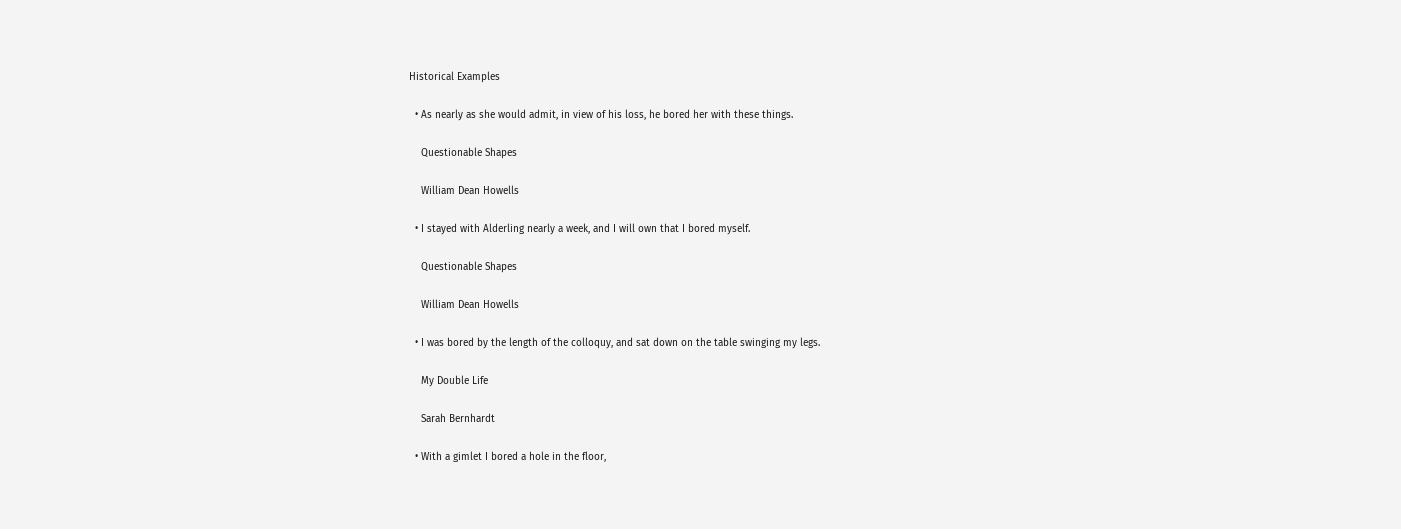Historical Examples

  • As nearly as she would admit, in view of his loss, he bored her with these things.

    Questionable Shapes

    William Dean Howells

  • I stayed with Alderling nearly a week, and I will own that I bored myself.

    Questionable Shapes

    William Dean Howells

  • I was bored by the length of the colloquy, and sat down on the table swinging my legs.

    My Double Life

    Sarah Bernhardt

  • With a gimlet I bored a hole in the floor,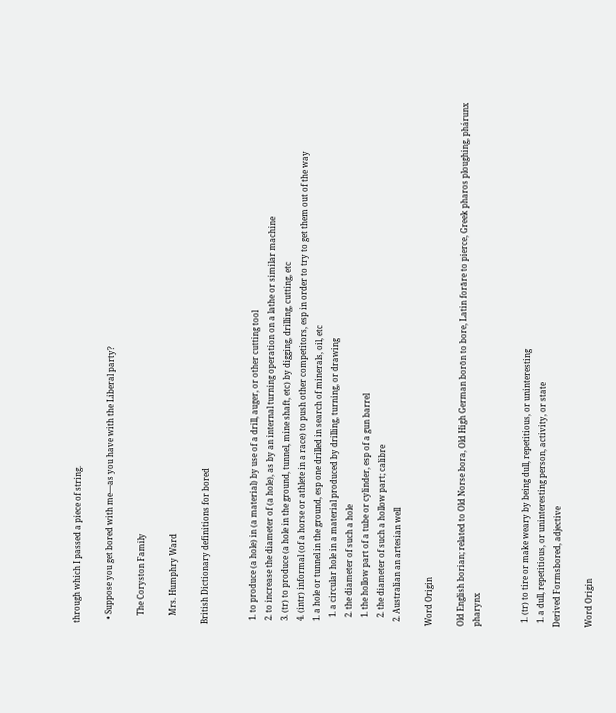through which I passed a piece of string.

  • Suppose you get bored with me—as you have with the Liberal party?

    The Coryston Family

    Mrs. Humphry Ward

British Dictionary definitions for bored


  1. to produce (a hole) in (a material) by use of a drill, auger, or other cutting tool
  2. to increase the diameter of (a hole), as by an internal turning operation on a lathe or similar machine
  3. (tr) to produce (a hole in the ground, tunnel, mine shaft, etc) by digging, drilling, cutting, etc
  4. (intr) informal (of a horse or athlete in a race) to push other competitors, esp in order to try to get them out of the way
  1. a hole or tunnel in the ground, esp one drilled in search of minerals, oil, etc
    1. a circular hole in a material produced by drilling, turning, or drawing
    2. the diameter of such a hole
    1. the hollow part of a tube or cylinder, esp of a gun barrel
    2. the diameter of such a hollow part; calibre
  2. Australian an artesian well

Word Origin

Old English borian; related to Old Norse bora, Old High German borōn to bore, Latin forāre to pierce, Greek pharos ploughing, phárunx pharynx


  1. (tr) to tire or make weary by being dull, repetitious, or uninteresting
  1. a dull, repetitious, or uninteresting person, activity, or state
Derived Formsbored, adjective

Word Origin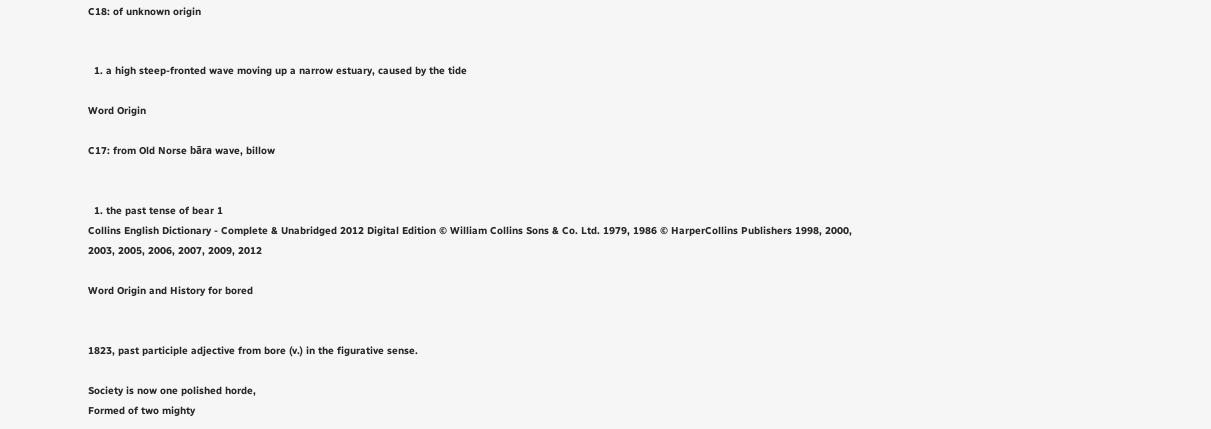C18: of unknown origin


  1. a high steep-fronted wave moving up a narrow estuary, caused by the tide

Word Origin

C17: from Old Norse bāra wave, billow


  1. the past tense of bear 1
Collins English Dictionary - Complete & Unabridged 2012 Digital Edition © William Collins Sons & Co. Ltd. 1979, 1986 © HarperCollins Publishers 1998, 2000, 2003, 2005, 2006, 2007, 2009, 2012

Word Origin and History for bored


1823, past participle adjective from bore (v.) in the figurative sense.

Society is now one polished horde,
Formed of two mighty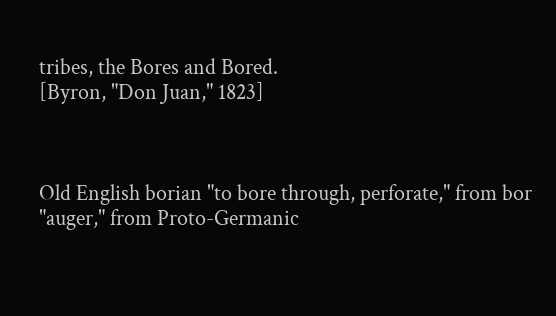tribes, the Bores and Bored.
[Byron, "Don Juan," 1823]



Old English borian "to bore through, perforate," from bor "auger," from Proto-Germanic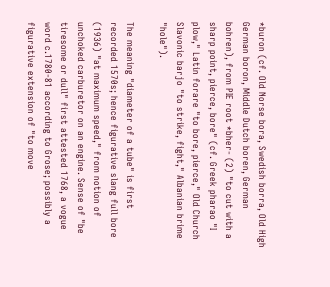*buron (cf. Old Norse bora, Swedish borra, Old High German boron, Middle Dutch boren, German bohren), from PIE root *bher- (2) "to cut with a sharp point, pierce, bore" (cf. Greek pharao "I plow," Latin forare "to bore, pierce," Old Church Slavonic barjo "to strike, fight," Albanian brime "hole").

The meaning "diameter of a tube" is first recorded 1570s; hence figurative slang full bore (1936) "at maximum speed," from notion of unchoked carburetor on an engine. Sense of "be tiresome or dull" first attested 1768, a vogue word c.1780-81 according to Grose; possibly a figurative extension of "to move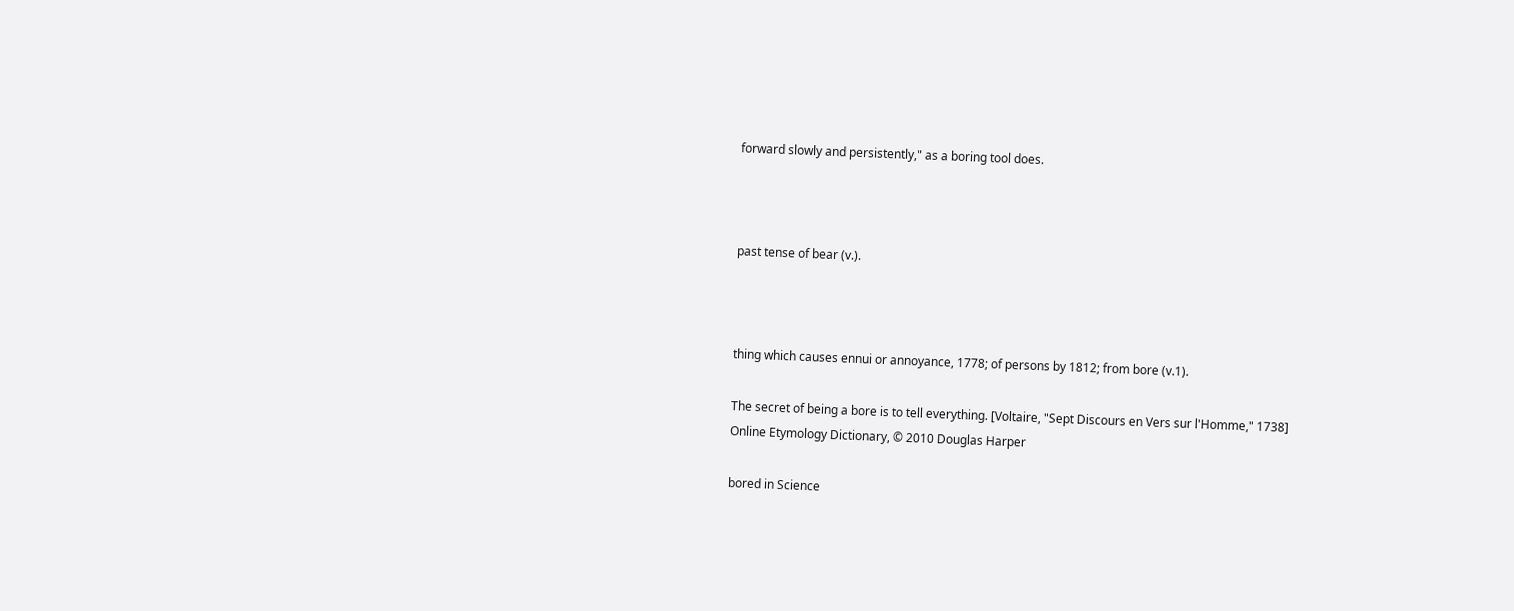forward slowly and persistently," as a boring tool does.



past tense of bear (v.).



thing which causes ennui or annoyance, 1778; of persons by 1812; from bore (v.1).

The secret of being a bore is to tell everything. [Voltaire, "Sept Discours en Vers sur l'Homme," 1738]
Online Etymology Dictionary, © 2010 Douglas Harper

bored in Science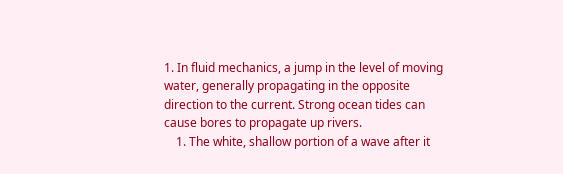1. In fluid mechanics, a jump in the level of moving water, generally propagating in the opposite direction to the current. Strong ocean tides can cause bores to propagate up rivers.
    1. The white, shallow portion of a wave after it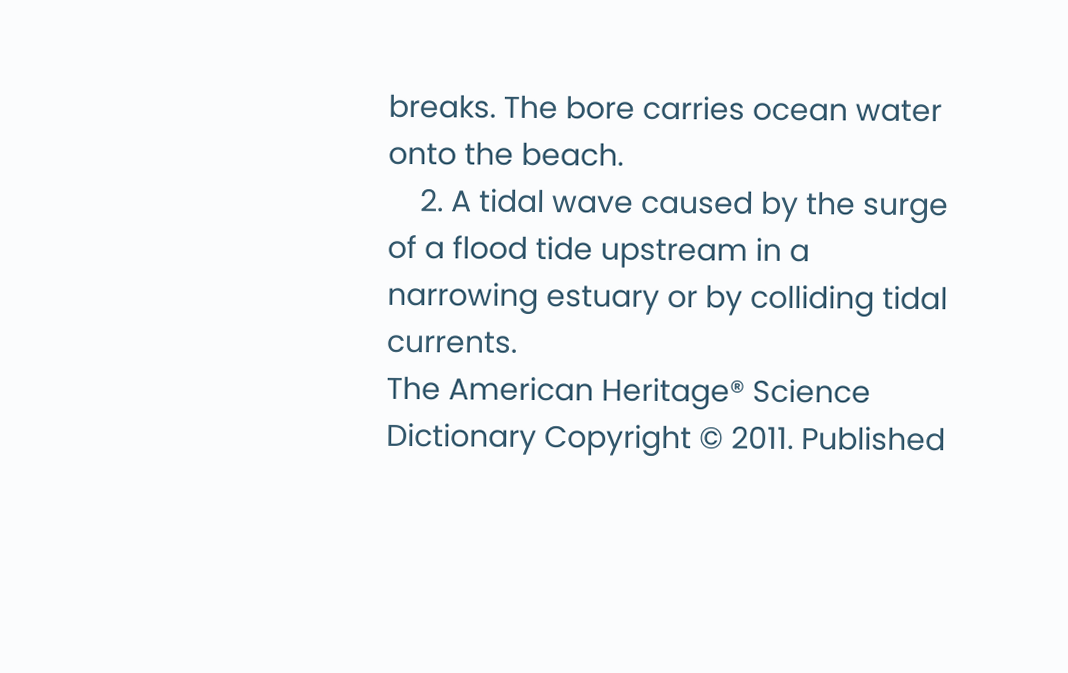breaks. The bore carries ocean water onto the beach.
    2. A tidal wave caused by the surge of a flood tide upstream in a narrowing estuary or by colliding tidal currents.
The American Heritage® Science Dictionary Copyright © 2011. Published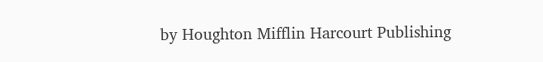by Houghton Mifflin Harcourt Publishing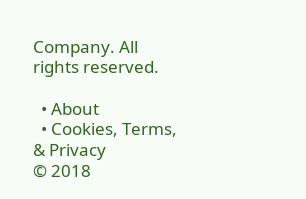Company. All rights reserved.

  • About
  • Cookies, Terms, & Privacy
© 2018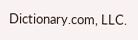Dictionary.com, LLC.